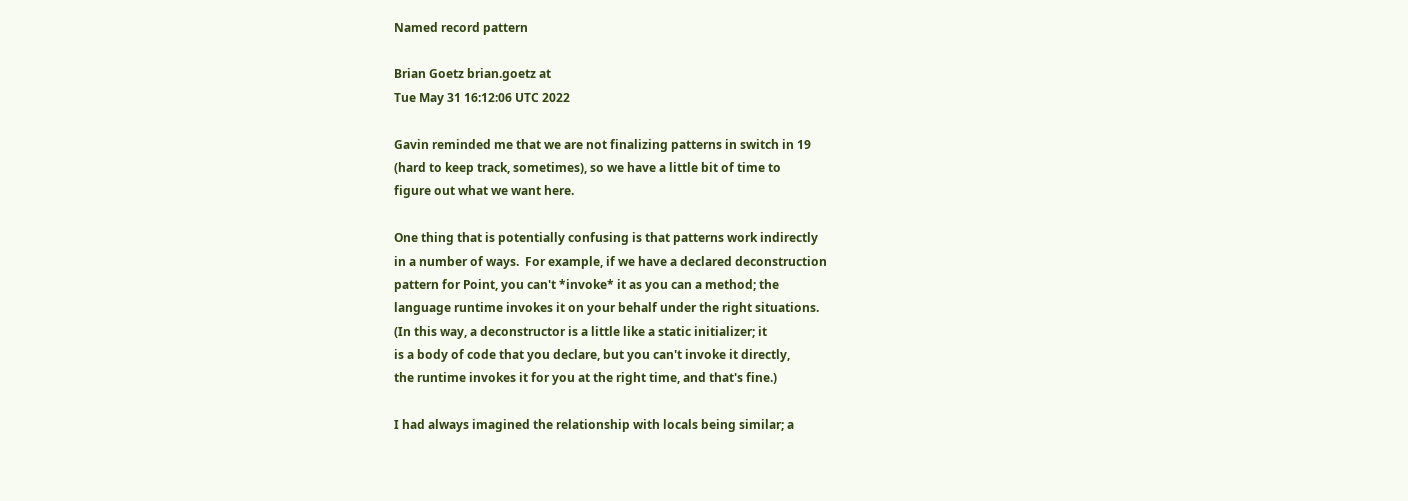Named record pattern

Brian Goetz brian.goetz at
Tue May 31 16:12:06 UTC 2022

Gavin reminded me that we are not finalizing patterns in switch in 19
(hard to keep track, sometimes), so we have a little bit of time to
figure out what we want here.

One thing that is potentially confusing is that patterns work indirectly
in a number of ways.  For example, if we have a declared deconstruction
pattern for Point, you can't *invoke* it as you can a method; the
language runtime invokes it on your behalf under the right situations.
(In this way, a deconstructor is a little like a static initializer; it
is a body of code that you declare, but you can't invoke it directly,
the runtime invokes it for you at the right time, and that's fine.)

I had always imagined the relationship with locals being similar; a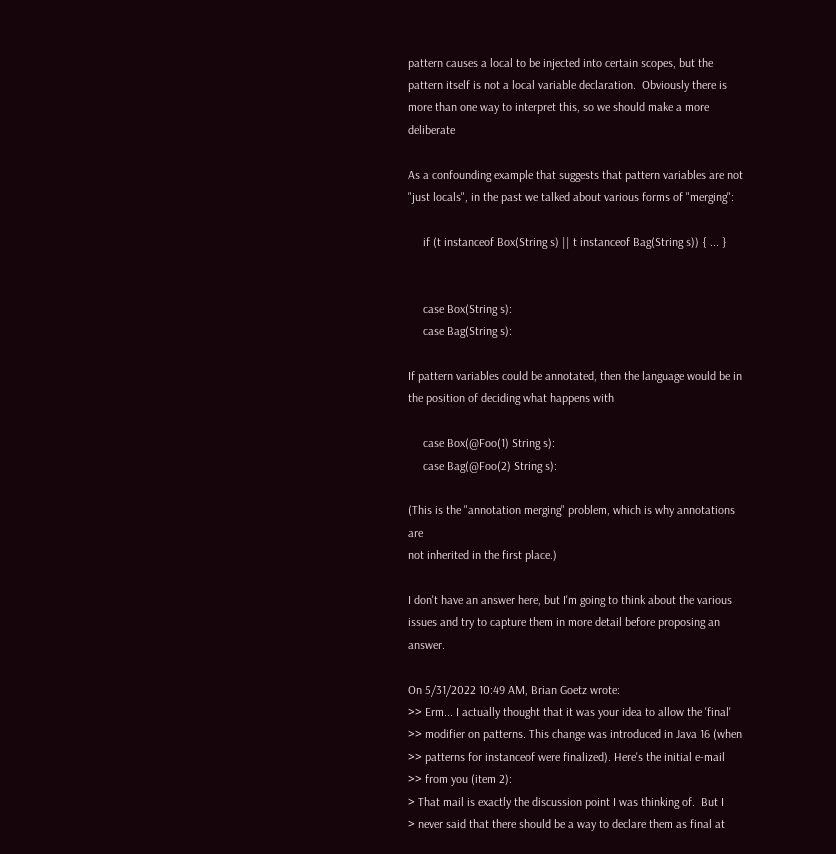pattern causes a local to be injected into certain scopes, but the
pattern itself is not a local variable declaration.  Obviously there is
more than one way to interpret this, so we should make a more deliberate

As a confounding example that suggests that pattern variables are not
"just locals", in the past we talked about various forms of "merging":

     if (t instanceof Box(String s) || t instanceof Bag(String s)) { ... }


     case Box(String s):
     case Bag(String s):

If pattern variables could be annotated, then the language would be in
the position of deciding what happens with

     case Box(@Foo(1) String s):
     case Bag(@Foo(2) String s):

(This is the "annotation merging" problem, which is why annotations are
not inherited in the first place.)

I don't have an answer here, but I'm going to think about the various
issues and try to capture them in more detail before proposing an answer.

On 5/31/2022 10:49 AM, Brian Goetz wrote:
>> Erm... I actually thought that it was your idea to allow the 'final'
>> modifier on patterns. This change was introduced in Java 16 (when
>> patterns for instanceof were finalized). Here's the initial e-mail
>> from you (item 2):
> That mail is exactly the discussion point I was thinking of.  But I
> never said that there should be a way to declare them as final at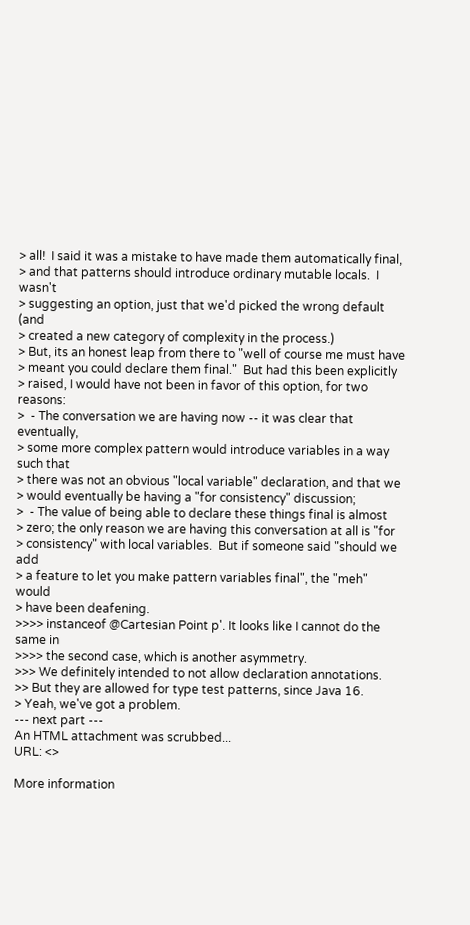> all!  I said it was a mistake to have made them automatically final,
> and that patterns should introduce ordinary mutable locals.  I wasn't
> suggesting an option, just that we'd picked the wrong default (and
> created a new category of complexity in the process.)
> But, its an honest leap from there to "well of course me must have
> meant you could declare them final."  But had this been explicitly
> raised, I would have not been in favor of this option, for two reasons:
>  - The conversation we are having now -- it was clear that eventually,
> some more complex pattern would introduce variables in a way such that
> there was not an obvious "local variable" declaration, and that we
> would eventually be having a "for consistency" discussion;
>  - The value of being able to declare these things final is almost
> zero; the only reason we are having this conversation at all is "for
> consistency" with local variables.  But if someone said "should we add
> a feature to let you make pattern variables final", the "meh" would
> have been deafening.
>>>> instanceof @Cartesian Point p'. It looks like I cannot do the same in
>>>> the second case, which is another asymmetry.
>>> We definitely intended to not allow declaration annotations.
>> But they are allowed for type test patterns, since Java 16.
> Yeah, we've got a problem.
--- next part ---
An HTML attachment was scrubbed...
URL: <>

More information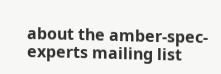about the amber-spec-experts mailing list